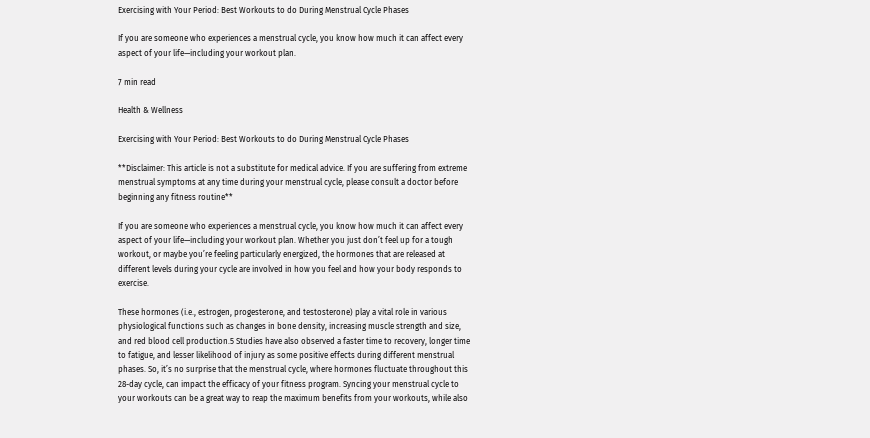Exercising with Your Period: Best Workouts to do During Menstrual Cycle Phases

If you are someone who experiences a menstrual cycle, you know how much it can affect every aspect of your life—including your workout plan.

7 min read

Health & Wellness

Exercising with Your Period: Best Workouts to do During Menstrual Cycle Phases

**Disclaimer: This article is not a substitute for medical advice. If you are suffering from extreme menstrual symptoms at any time during your menstrual cycle, please consult a doctor before beginning any fitness routine**

If you are someone who experiences a menstrual cycle, you know how much it can affect every aspect of your life—including your workout plan. Whether you just don’t feel up for a tough workout, or maybe you’re feeling particularly energized, the hormones that are released at different levels during your cycle are involved in how you feel and how your body responds to exercise.

These hormones (i.e., estrogen, progesterone, and testosterone) play a vital role in various physiological functions such as changes in bone density, increasing muscle strength and size, and red blood cell production.5 Studies have also observed a faster time to recovery, longer time to fatigue, and lesser likelihood of injury as some positive effects during different menstrual phases. So, it’s no surprise that the menstrual cycle, where hormones fluctuate throughout this 28-day cycle, can impact the efficacy of your fitness program. Syncing your menstrual cycle to your workouts can be a great way to reap the maximum benefits from your workouts, while also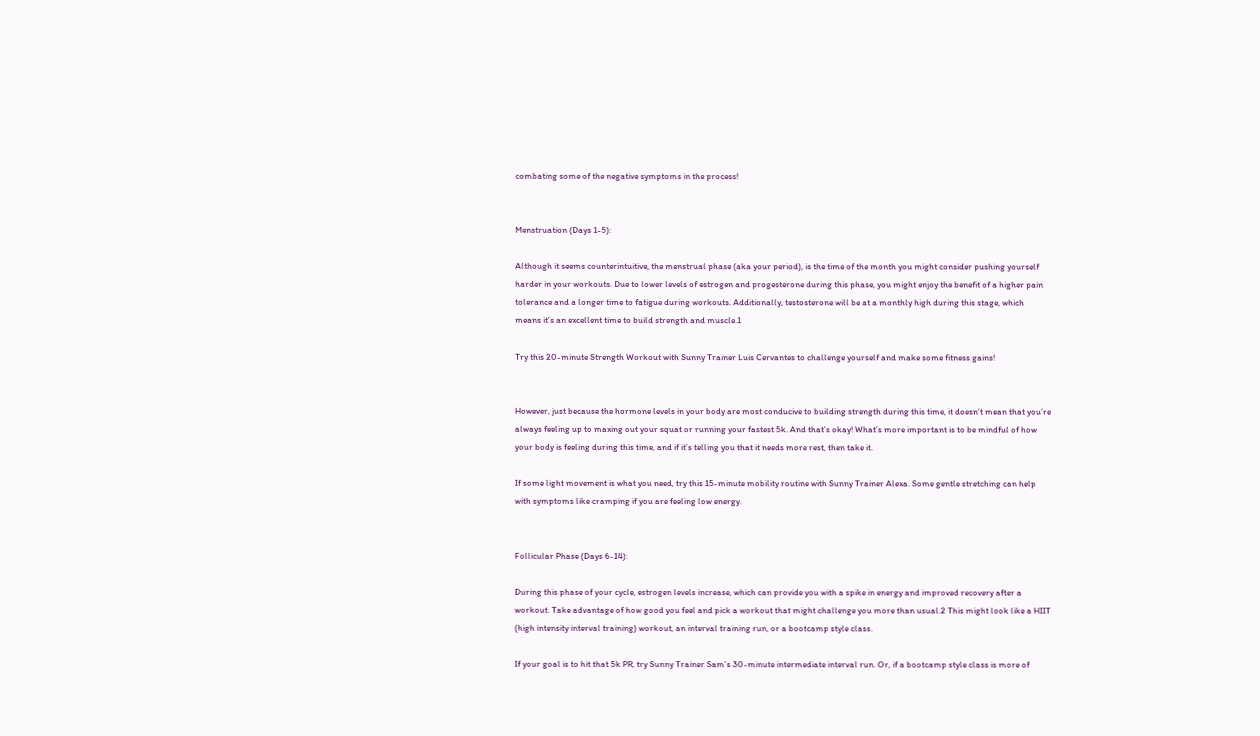combating some of the negative symptoms in the process!


Menstruation (Days 1-5):

Although it seems counterintuitive, the menstrual phase (aka your period), is the time of the month you might consider pushing yourself harder in your workouts. Due to lower levels of estrogen and progesterone during this phase, you might enjoy the benefit of a higher pain tolerance and a longer time to fatigue during workouts. Additionally, testosterone will be at a monthly high during this stage, which means it’s an excellent time to build strength and muscle.1

Try this 20-minute Strength Workout with Sunny Trainer Luis Cervantes to challenge yourself and make some fitness gains!


However, just because the hormone levels in your body are most conducive to building strength during this time, it doesn’t mean that you’re always feeling up to maxing out your squat or running your fastest 5k. And that’s okay! What’s more important is to be mindful of how your body is feeling during this time, and if it’s telling you that it needs more rest, then take it.

If some light movement is what you need, try this 15-minute mobility routine with Sunny Trainer Alexa. Some gentle stretching can help with symptoms like cramping if you are feeling low energy.


Follicular Phase (Days 6-14):

During this phase of your cycle, estrogen levels increase, which can provide you with a spike in energy and improved recovery after a workout. Take advantage of how good you feel and pick a workout that might challenge you more than usual.2 This might look like a HIIT (high intensity interval training) workout, an interval training run, or a bootcamp style class.

If your goal is to hit that 5k PR, try Sunny Trainer Sam’s 30-minute intermediate interval run. Or, if a bootcamp style class is more of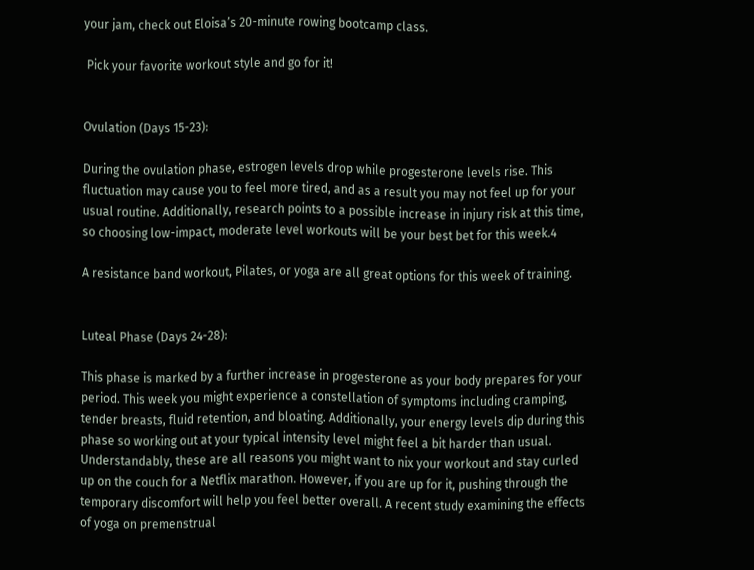your jam, check out Eloisa’s 20-minute rowing bootcamp class.

 Pick your favorite workout style and go for it!


Ovulation (Days 15-23):

During the ovulation phase, estrogen levels drop while progesterone levels rise. This fluctuation may cause you to feel more tired, and as a result you may not feel up for your usual routine. Additionally, research points to a possible increase in injury risk at this time, so choosing low-impact, moderate level workouts will be your best bet for this week.4

A resistance band workout, Pilates, or yoga are all great options for this week of training.


Luteal Phase (Days 24-28):

This phase is marked by a further increase in progesterone as your body prepares for your period. This week you might experience a constellation of symptoms including cramping, tender breasts, fluid retention, and bloating. Additionally, your energy levels dip during this phase so working out at your typical intensity level might feel a bit harder than usual. Understandably, these are all reasons you might want to nix your workout and stay curled up on the couch for a Netflix marathon. However, if you are up for it, pushing through the temporary discomfort will help you feel better overall. A recent study examining the effects of yoga on premenstrual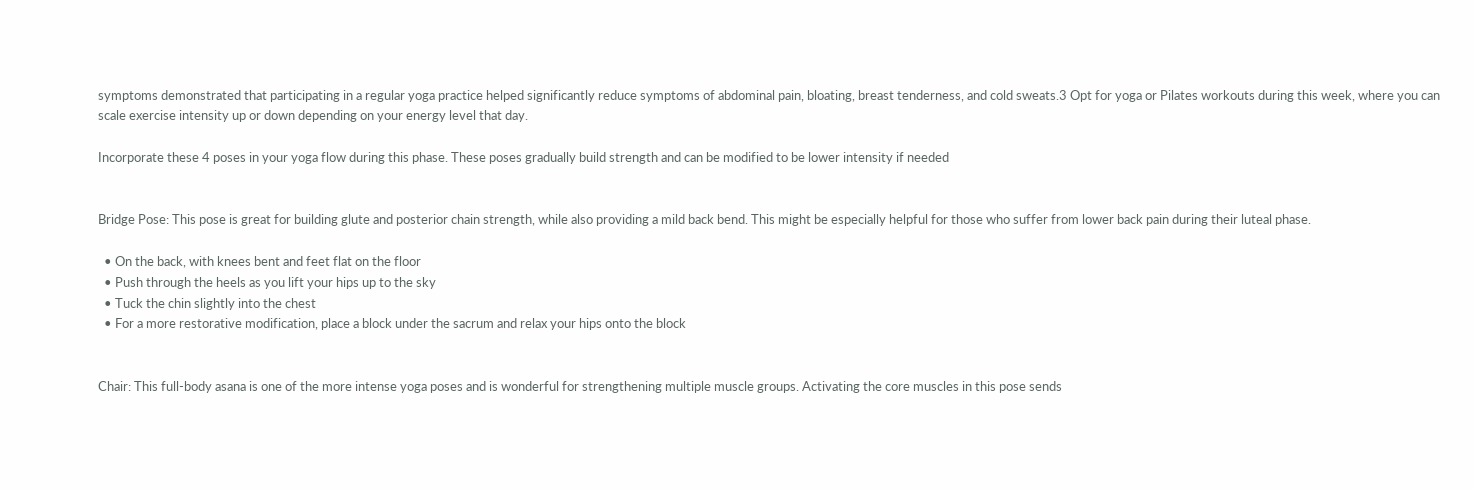symptoms demonstrated that participating in a regular yoga practice helped significantly reduce symptoms of abdominal pain, bloating, breast tenderness, and cold sweats.3 Opt for yoga or Pilates workouts during this week, where you can scale exercise intensity up or down depending on your energy level that day.

Incorporate these 4 poses in your yoga flow during this phase. These poses gradually build strength and can be modified to be lower intensity if needed


Bridge Pose: This pose is great for building glute and posterior chain strength, while also providing a mild back bend. This might be especially helpful for those who suffer from lower back pain during their luteal phase.

  • On the back, with knees bent and feet flat on the floor
  • Push through the heels as you lift your hips up to the sky
  • Tuck the chin slightly into the chest
  • For a more restorative modification, place a block under the sacrum and relax your hips onto the block


Chair: This full-body asana is one of the more intense yoga poses and is wonderful for strengthening multiple muscle groups. Activating the core muscles in this pose sends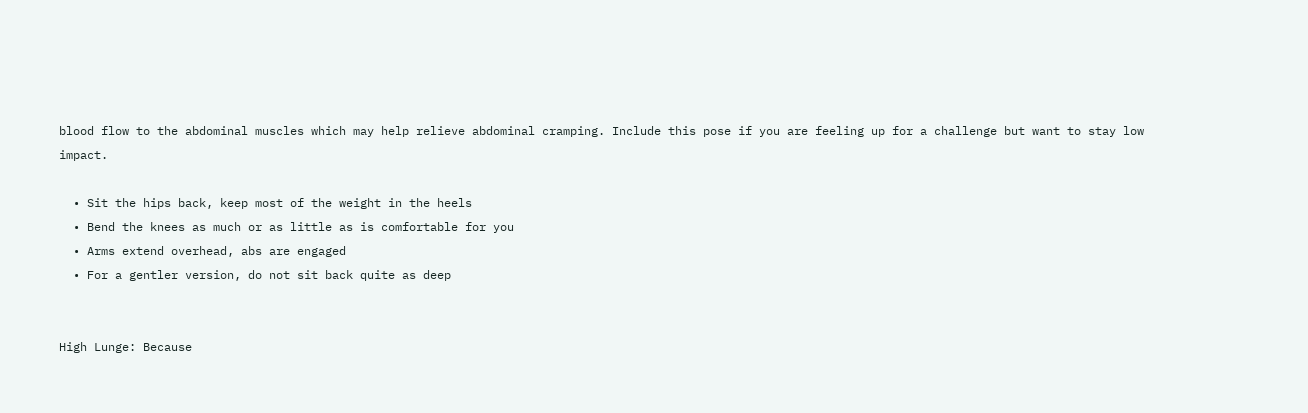blood flow to the abdominal muscles which may help relieve abdominal cramping. Include this pose if you are feeling up for a challenge but want to stay low impact.

  • Sit the hips back, keep most of the weight in the heels
  • Bend the knees as much or as little as is comfortable for you
  • Arms extend overhead, abs are engaged
  • For a gentler version, do not sit back quite as deep


High Lunge: Because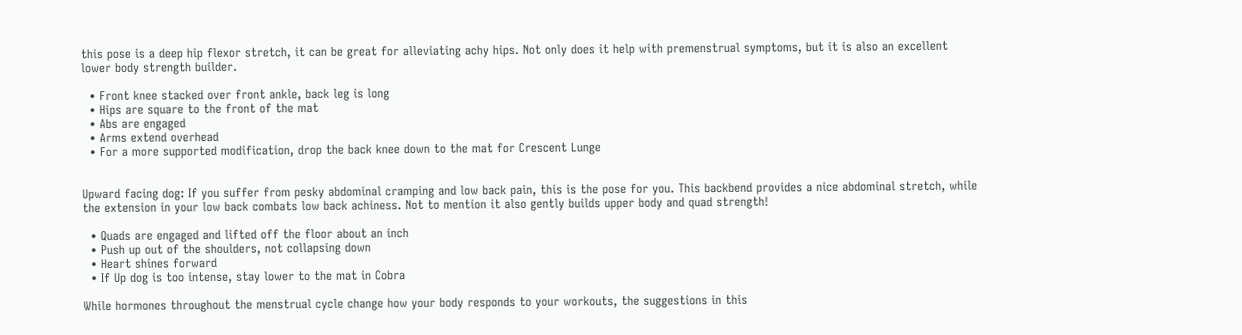this pose is a deep hip flexor stretch, it can be great for alleviating achy hips. Not only does it help with premenstrual symptoms, but it is also an excellent lower body strength builder.

  • Front knee stacked over front ankle, back leg is long
  • Hips are square to the front of the mat
  • Abs are engaged
  • Arms extend overhead
  • For a more supported modification, drop the back knee down to the mat for Crescent Lunge


Upward facing dog: If you suffer from pesky abdominal cramping and low back pain, this is the pose for you. This backbend provides a nice abdominal stretch, while the extension in your low back combats low back achiness. Not to mention it also gently builds upper body and quad strength!

  • Quads are engaged and lifted off the floor about an inch
  • Push up out of the shoulders, not collapsing down
  • Heart shines forward
  • If Up dog is too intense, stay lower to the mat in Cobra

While hormones throughout the menstrual cycle change how your body responds to your workouts, the suggestions in this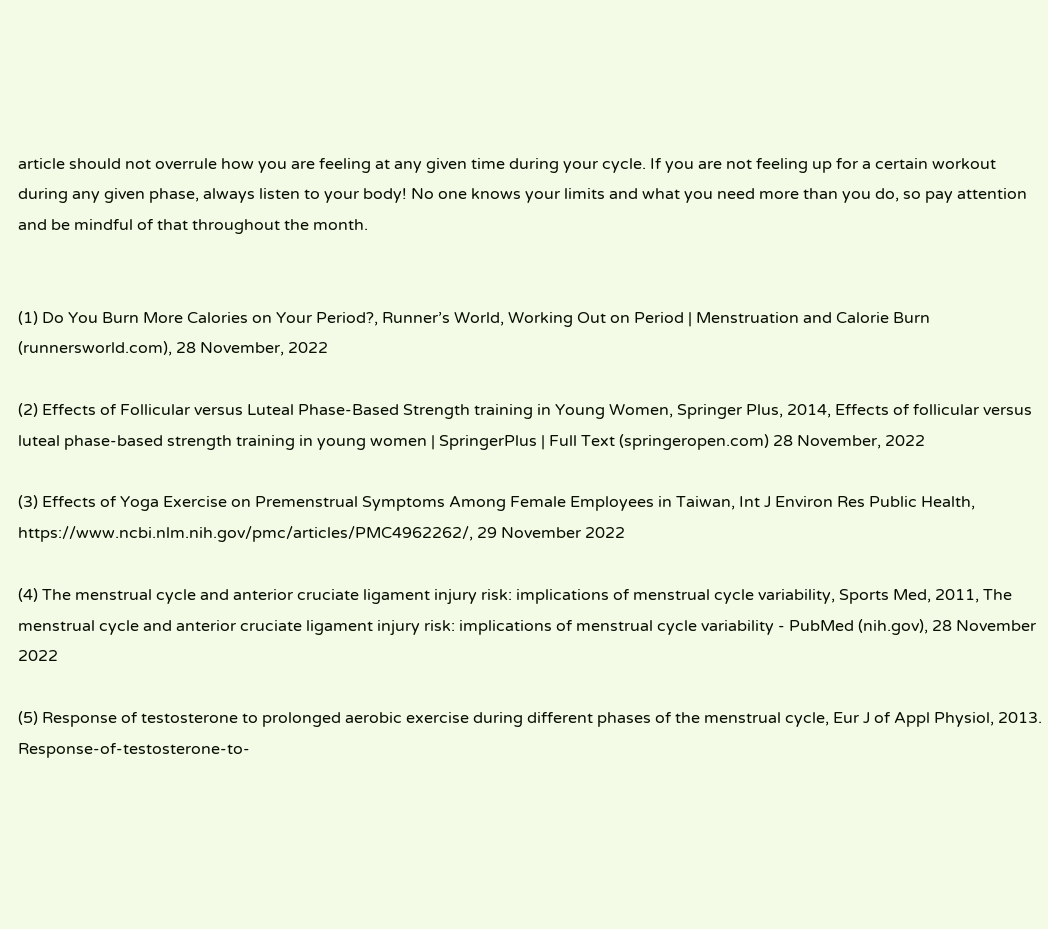article should not overrule how you are feeling at any given time during your cycle. If you are not feeling up for a certain workout during any given phase, always listen to your body! No one knows your limits and what you need more than you do, so pay attention and be mindful of that throughout the month.


(1) Do You Burn More Calories on Your Period?, Runner’s World, Working Out on Period | Menstruation and Calorie Burn (runnersworld.com), 28 November, 2022

(2) Effects of Follicular versus Luteal Phase-Based Strength training in Young Women, Springer Plus, 2014, Effects of follicular versus luteal phase-based strength training in young women | SpringerPlus | Full Text (springeropen.com) 28 November, 2022

(3) Effects of Yoga Exercise on Premenstrual Symptoms Among Female Employees in Taiwan, Int J Environ Res Public Health, https://www.ncbi.nlm.nih.gov/pmc/articles/PMC4962262/, 29 November 2022

(4) The menstrual cycle and anterior cruciate ligament injury risk: implications of menstrual cycle variability, Sports Med, 2011, The menstrual cycle and anterior cruciate ligament injury risk: implications of menstrual cycle variability - PubMed (nih.gov), 28 November 2022

(5) Response of testosterone to prolonged aerobic exercise during different phases of the menstrual cycle, Eur J of Appl Physiol, 2013. Response-of-testosterone-to-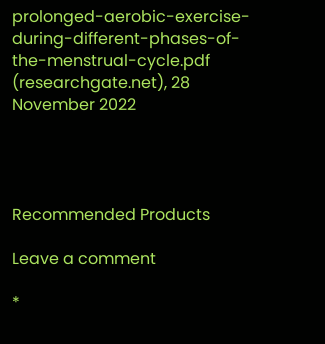prolonged-aerobic-exercise-during-different-phases-of-the-menstrual-cycle.pdf (researchgate.net), 28 November 2022




Recommended Products

Leave a comment

*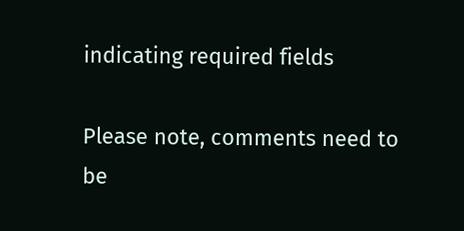indicating required fields

Please note, comments need to be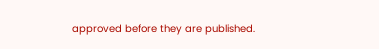approved before they are published.